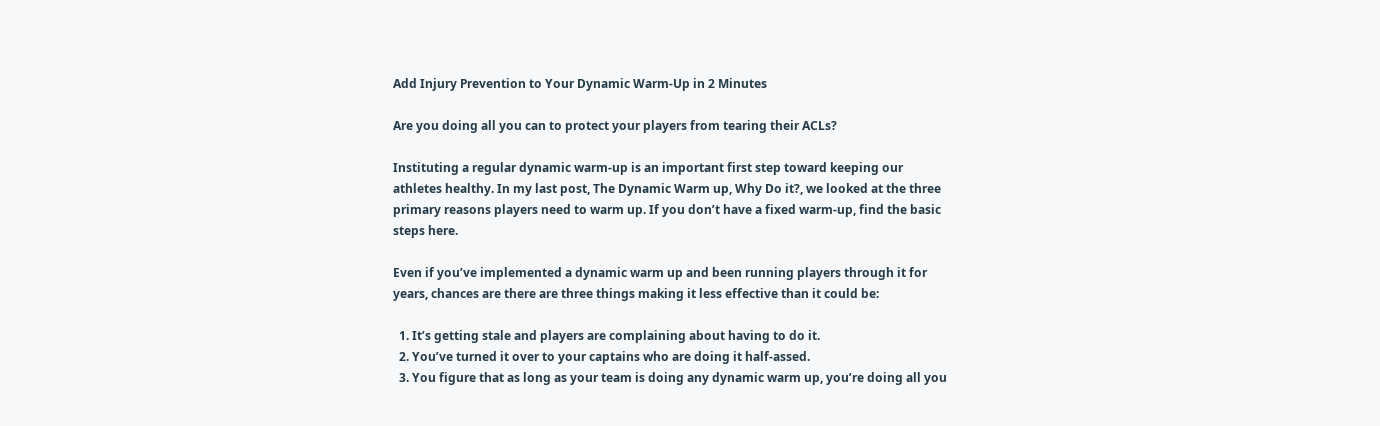Add Injury Prevention to Your Dynamic Warm-Up in 2 Minutes

Are you doing all you can to protect your players from tearing their ACLs?

Instituting a regular dynamic warm-up is an important first step toward keeping our athletes healthy. In my last post, The Dynamic Warm up, Why Do it?, we looked at the three primary reasons players need to warm up. If you don’t have a fixed warm-up, find the basic steps here.

Even if you’ve implemented a dynamic warm up and been running players through it for years, chances are there are three things making it less effective than it could be:

  1. It’s getting stale and players are complaining about having to do it.
  2. You’ve turned it over to your captains who are doing it half-assed.
  3. You figure that as long as your team is doing any dynamic warm up, you’re doing all you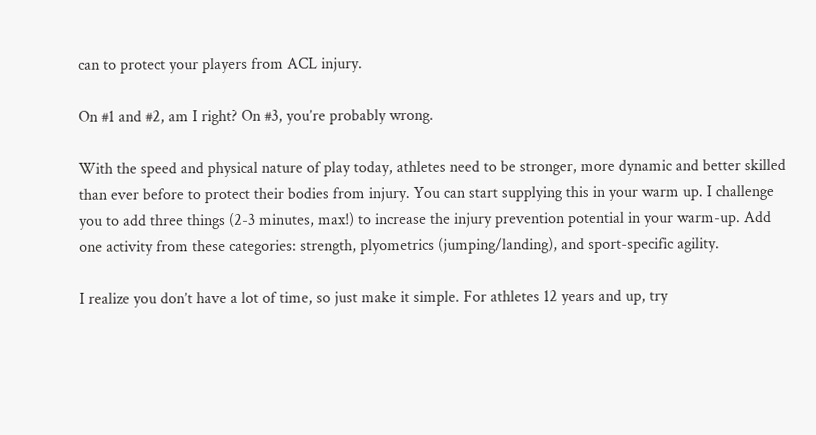can to protect your players from ACL injury.

On #1 and #2, am I right? On #3, you’re probably wrong.

With the speed and physical nature of play today, athletes need to be stronger, more dynamic and better skilled than ever before to protect their bodies from injury. You can start supplying this in your warm up. I challenge you to add three things (2-3 minutes, max!) to increase the injury prevention potential in your warm-up. Add one activity from these categories: strength, plyometrics (jumping/landing), and sport-specific agility.

I realize you don’t have a lot of time, so just make it simple. For athletes 12 years and up, try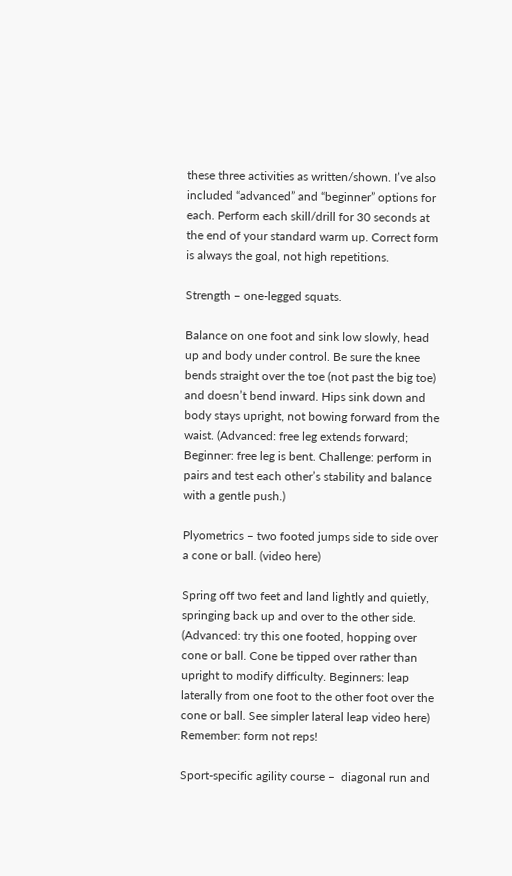these three activities as written/shown. I’ve also included “advanced” and “beginner” options for each. Perform each skill/drill for 30 seconds at the end of your standard warm up. Correct form is always the goal, not high repetitions.

Strength – one-legged squats.

Balance on one foot and sink low slowly, head up and body under control. Be sure the knee bends straight over the toe (not past the big toe) and doesn’t bend inward. Hips sink down and body stays upright, not bowing forward from the waist. (Advanced: free leg extends forward; Beginner: free leg is bent. Challenge: perform in pairs and test each other’s stability and balance with a gentle push.)

Plyometrics – two footed jumps side to side over a cone or ball. (video here)

Spring off two feet and land lightly and quietly, springing back up and over to the other side. (Advanced: try this one footed, hopping over cone or ball. Cone be tipped over rather than upright to modify difficulty. Beginners: leap laterally from one foot to the other foot over the cone or ball. See simpler lateral leap video here) Remember: form not reps!

Sport-specific agility course –  diagonal run and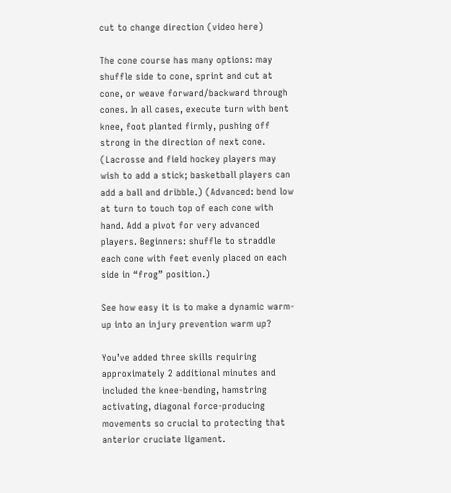cut to change direction (video here)

The cone course has many options: may shuffle side to cone, sprint and cut at cone, or weave forward/backward through cones. In all cases, execute turn with bent knee, foot planted firmly, pushing off strong in the direction of next cone. (Lacrosse and field hockey players may wish to add a stick; basketball players can add a ball and dribble.) (Advanced: bend low at turn to touch top of each cone with hand. Add a pivot for very advanced players. Beginners: shuffle to straddle each cone with feet evenly placed on each side in “frog” position.)

See how easy it is to make a dynamic warm-up into an injury prevention warm up?

You’ve added three skills requiring approximately 2 additional minutes and included the knee-bending, hamstring activating, diagonal force-producing movements so crucial to protecting that anterior cruciate ligament.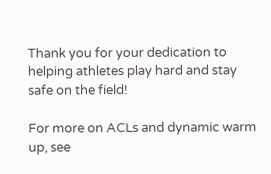Thank you for your dedication to helping athletes play hard and stay safe on the field!

For more on ACLs and dynamic warm up, see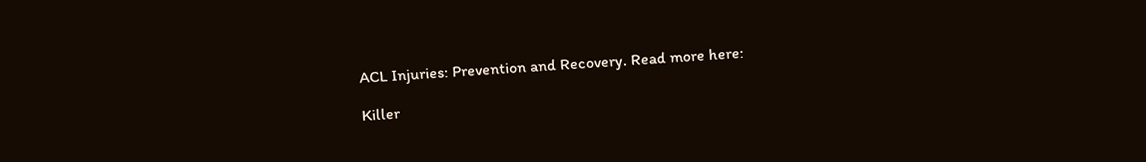ACL Injuries: Prevention and Recovery. Read more here:

Killer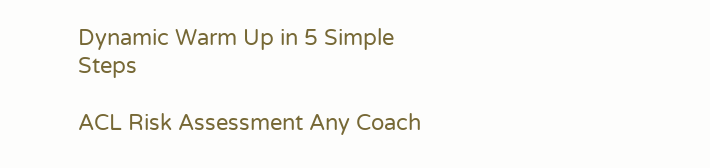Dynamic Warm Up in 5 Simple Steps

ACL Risk Assessment Any Coach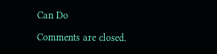Can Do

Comments are closed.